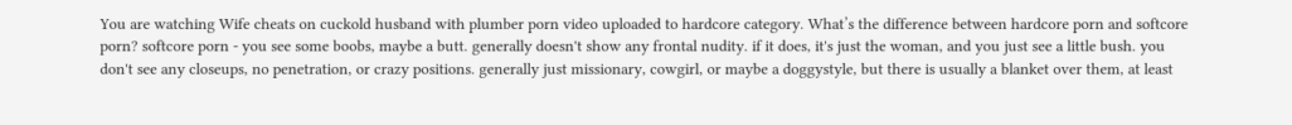You are watching Wife cheats on cuckold husband with plumber porn video uploaded to hardcore category. What’s the difference between hardcore porn and softcore porn? softcore porn - you see some boobs, maybe a butt. generally doesn't show any frontal nudity. if it does, it's just the woman, and you just see a little bush. you don't see any closeups, no penetration, or crazy positions. generally just missionary, cowgirl, or maybe a doggystyle, but there is usually a blanket over them, at least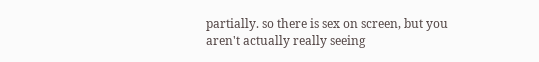partially. so there is sex on screen, but you aren't actually really seeing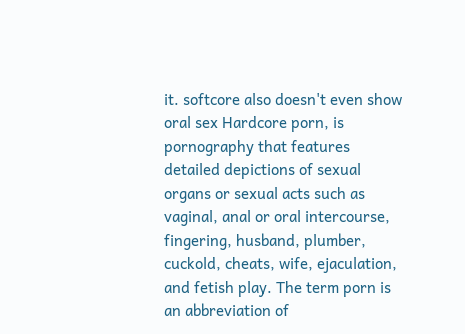it. softcore also doesn't even show oral sex Hardcore porn, is pornography that features detailed depictions of sexual organs or sexual acts such as vaginal, anal or oral intercourse, fingering, husband, plumber, cuckold, cheats, wife, ejaculation, and fetish play. The term porn is an abbreviation of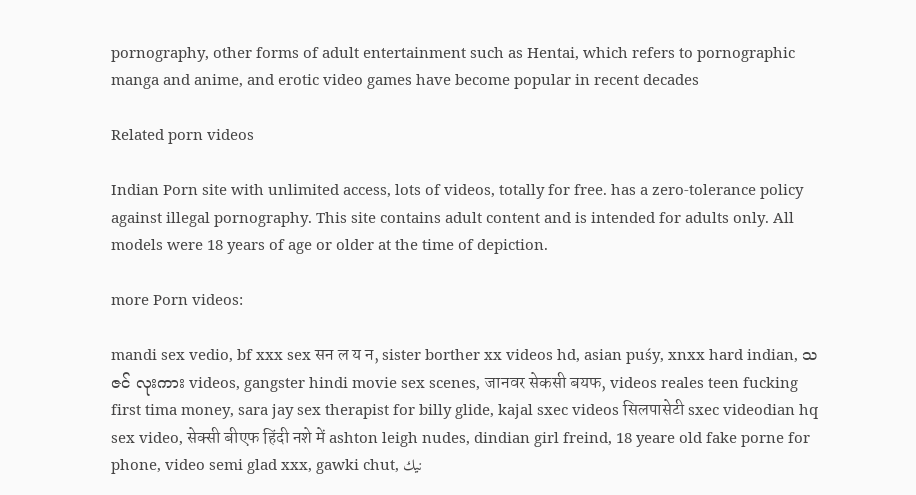pornography, other forms of adult entertainment such as Hentai, which refers to pornographic manga and anime, and erotic video games have become popular in recent decades

Related porn videos

Indian Porn site with unlimited access, lots of videos, totally for free. has a zero-tolerance policy against illegal pornography. This site contains adult content and is intended for adults only. All models were 18 years of age or older at the time of depiction.

more Porn videos:

mandi sex vedio, bf xxx sex सन ल य न, sister borther xx videos hd, asian puśy, xnxx hard indian, သဇင် လုးကား videos, gangster hindi movie sex scenes, जानवर सेकसी बयफ, videos reales teen fucking first tima money, sara jay sex therapist for billy glide, kajal sxec videos सिलपासेटी sxec videodian hq sex video, सेक्सी बीएफ हिंदी नशे में ashton leigh nudes, dindian girl freind, 18 yeare old fake porne for phone, video semi glad xxx, gawki chut, نيك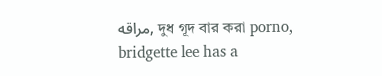مراقه, দুধ গূদ বার করা porno, bridgette lee has a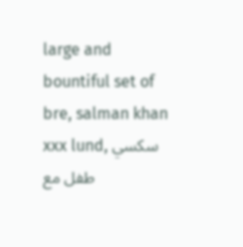large and bountiful set of bre, salman khan xxx lund, سكسي طفل مع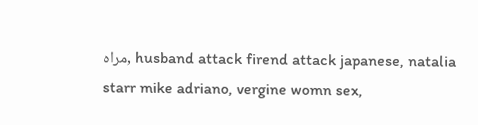مراه, husband attack firend attack japanese, natalia starr mike adriano, vergine womn sex,